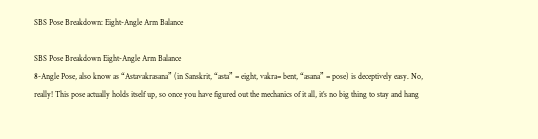SBS Pose Breakdown: Eight-Angle Arm Balance

SBS Pose Breakdown Eight-Angle Arm Balance
8-Angle Pose, also know as “Astavakrasana” (in Sanskrit, “asta” = eight, vakra= bent, “asana” = pose) is deceptively easy. No, really! This pose actually holds itself up, so once you have figured out the mechanics of it all, it’s no big thing to stay and hang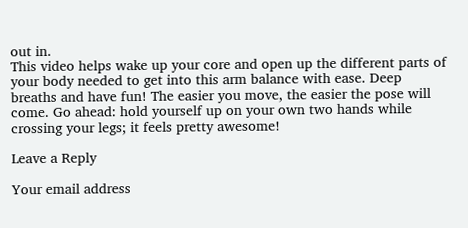out in.
This video helps wake up your core and open up the different parts of your body needed to get into this arm balance with ease. Deep breaths and have fun! The easier you move, the easier the pose will come. Go ahead: hold yourself up on your own two hands while crossing your legs; it feels pretty awesome!

Leave a Reply

Your email address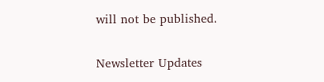will not be published.

Newsletter Updates